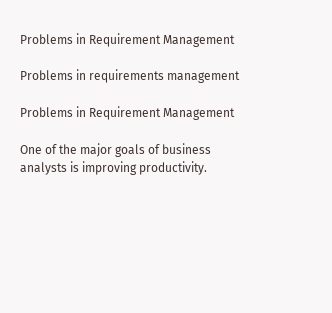Problems in Requirement Management

Problems in requirements management

Problems in Requirement Management

One of the major goals of business analysts is improving productivity.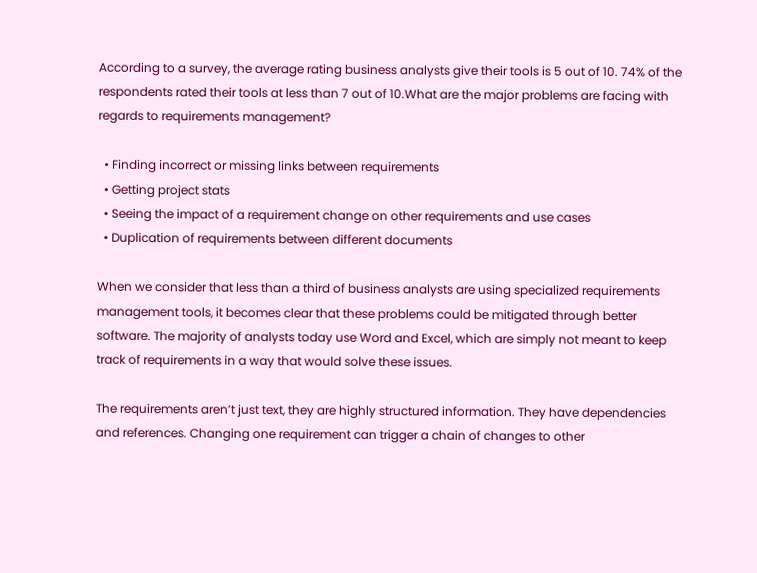According to a survey, the average rating business analysts give their tools is 5 out of 10. 74% of the respondents rated their tools at less than 7 out of 10.What are the major problems are facing with regards to requirements management?

  • Finding incorrect or missing links between requirements
  • Getting project stats
  • Seeing the impact of a requirement change on other requirements and use cases
  • Duplication of requirements between different documents

When we consider that less than a third of business analysts are using specialized requirements management tools, it becomes clear that these problems could be mitigated through better software. The majority of analysts today use Word and Excel, which are simply not meant to keep track of requirements in a way that would solve these issues.

The requirements aren’t just text, they are highly structured information. They have dependencies and references. Changing one requirement can trigger a chain of changes to other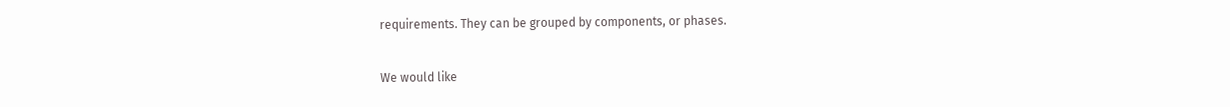requirements. They can be grouped by components, or phases.

We would like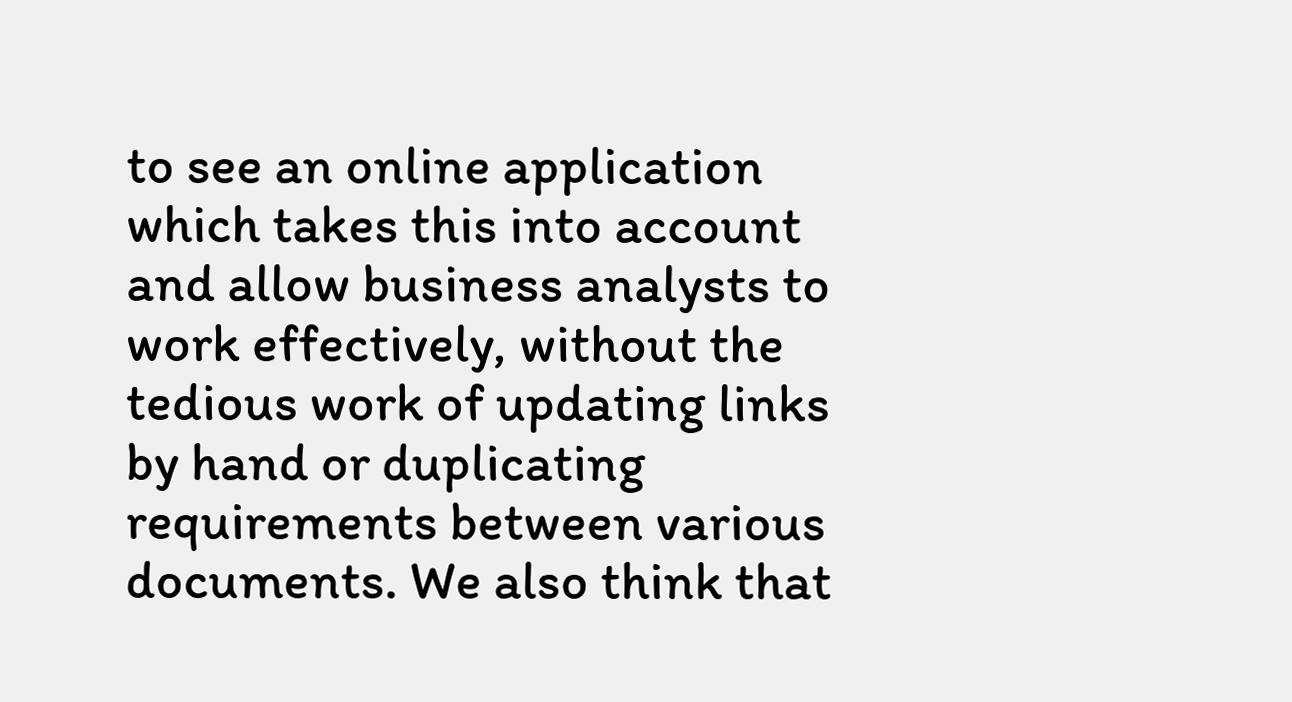to see an online application which takes this into account and allow business analysts to work effectively, without the tedious work of updating links by hand or duplicating requirements between various documents. We also think that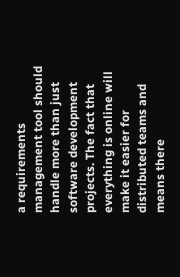a requirements management tool should handle more than just software development projects. The fact that everything is online will make it easier for distributed teams and means there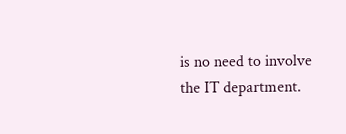is no need to involve the IT department.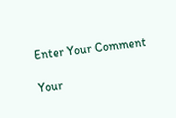Enter Your Comment

Your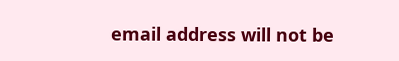email address will not be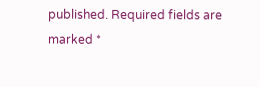published. Required fields are marked *